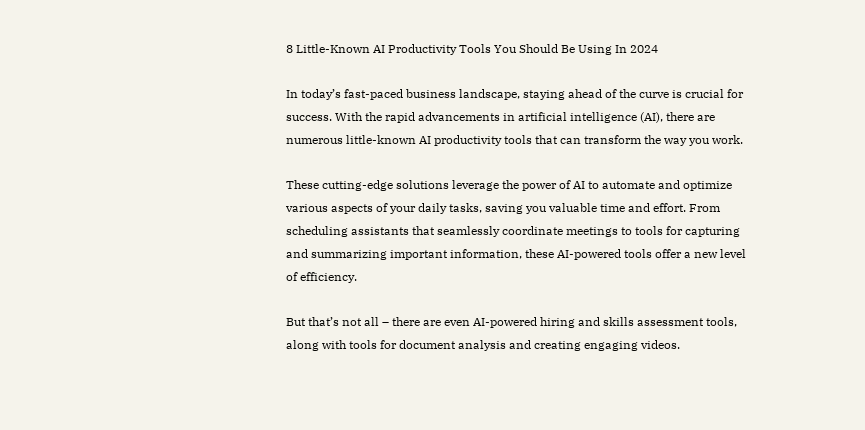8 Little-Known AI Productivity Tools You Should Be Using In 2024

In today’s fast-paced business landscape, staying ahead of the curve is crucial for success. With the rapid advancements in artificial intelligence (AI), there are numerous little-known AI productivity tools that can transform the way you work.

These cutting-edge solutions leverage the power of AI to automate and optimize various aspects of your daily tasks, saving you valuable time and effort. From scheduling assistants that seamlessly coordinate meetings to tools for capturing and summarizing important information, these AI-powered tools offer a new level of efficiency.

But that’s not all – there are even AI-powered hiring and skills assessment tools, along with tools for document analysis and creating engaging videos.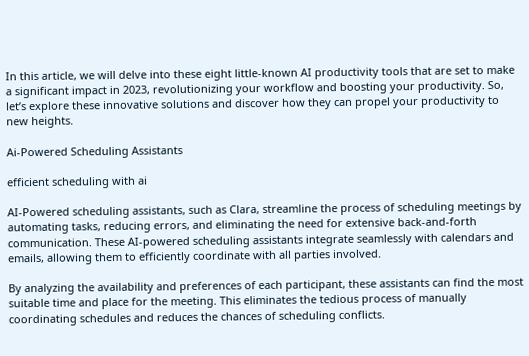In this article, we will delve into these eight little-known AI productivity tools that are set to make a significant impact in 2023, revolutionizing your workflow and boosting your productivity. So, let’s explore these innovative solutions and discover how they can propel your productivity to new heights.

Ai-Powered Scheduling Assistants

efficient scheduling with ai

AI-Powered scheduling assistants, such as Clara, streamline the process of scheduling meetings by automating tasks, reducing errors, and eliminating the need for extensive back-and-forth communication. These AI-powered scheduling assistants integrate seamlessly with calendars and emails, allowing them to efficiently coordinate with all parties involved.

By analyzing the availability and preferences of each participant, these assistants can find the most suitable time and place for the meeting. This eliminates the tedious process of manually coordinating schedules and reduces the chances of scheduling conflicts.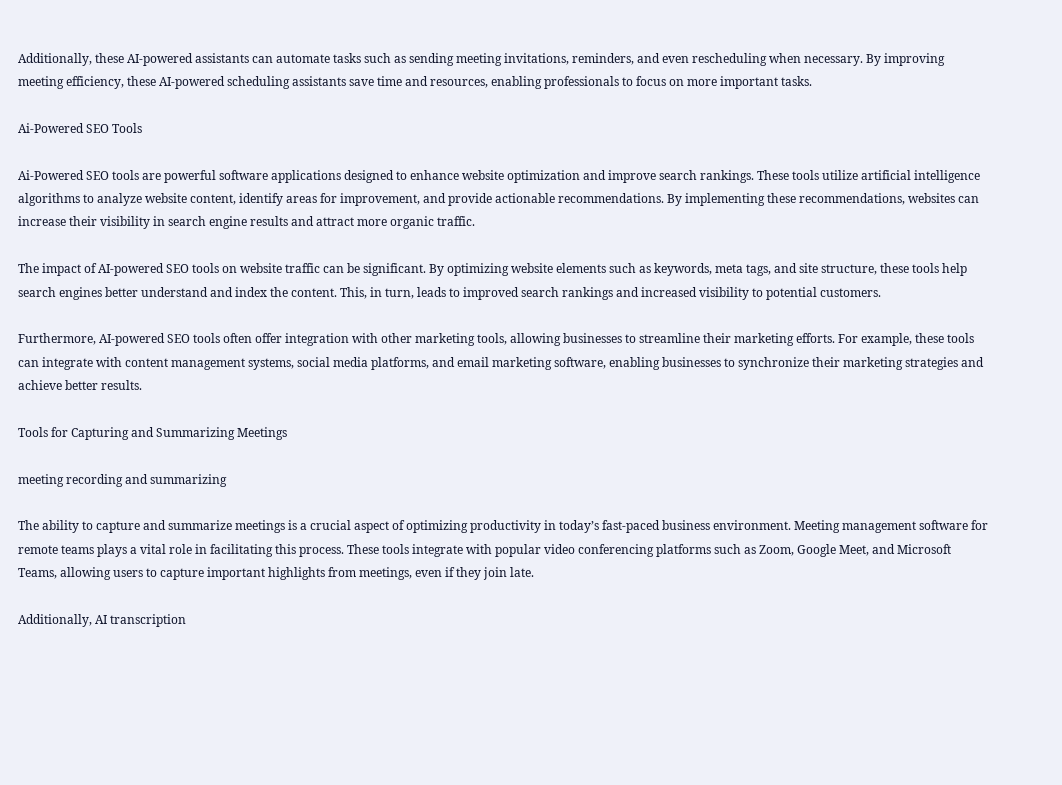Additionally, these AI-powered assistants can automate tasks such as sending meeting invitations, reminders, and even rescheduling when necessary. By improving meeting efficiency, these AI-powered scheduling assistants save time and resources, enabling professionals to focus on more important tasks.

Ai-Powered SEO Tools

Ai-Powered SEO tools are powerful software applications designed to enhance website optimization and improve search rankings. These tools utilize artificial intelligence algorithms to analyze website content, identify areas for improvement, and provide actionable recommendations. By implementing these recommendations, websites can increase their visibility in search engine results and attract more organic traffic.

The impact of AI-powered SEO tools on website traffic can be significant. By optimizing website elements such as keywords, meta tags, and site structure, these tools help search engines better understand and index the content. This, in turn, leads to improved search rankings and increased visibility to potential customers.

Furthermore, AI-powered SEO tools often offer integration with other marketing tools, allowing businesses to streamline their marketing efforts. For example, these tools can integrate with content management systems, social media platforms, and email marketing software, enabling businesses to synchronize their marketing strategies and achieve better results.

Tools for Capturing and Summarizing Meetings

meeting recording and summarizing

The ability to capture and summarize meetings is a crucial aspect of optimizing productivity in today’s fast-paced business environment. Meeting management software for remote teams plays a vital role in facilitating this process. These tools integrate with popular video conferencing platforms such as Zoom, Google Meet, and Microsoft Teams, allowing users to capture important highlights from meetings, even if they join late.

Additionally, AI transcription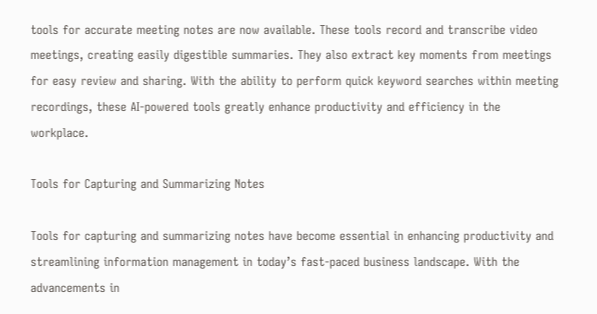tools for accurate meeting notes are now available. These tools record and transcribe video meetings, creating easily digestible summaries. They also extract key moments from meetings for easy review and sharing. With the ability to perform quick keyword searches within meeting recordings, these AI-powered tools greatly enhance productivity and efficiency in the workplace.

Tools for Capturing and Summarizing Notes

Tools for capturing and summarizing notes have become essential in enhancing productivity and streamlining information management in today’s fast-paced business landscape. With the advancements in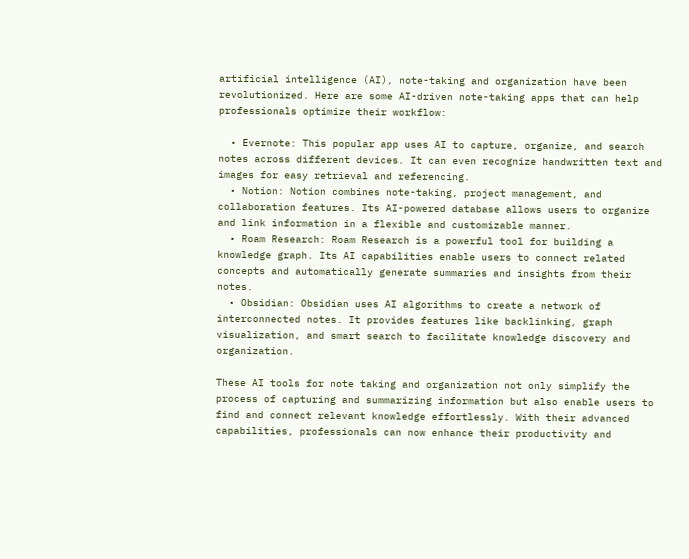artificial intelligence (AI), note-taking and organization have been revolutionized. Here are some AI-driven note-taking apps that can help professionals optimize their workflow:

  • Evernote: This popular app uses AI to capture, organize, and search notes across different devices. It can even recognize handwritten text and images for easy retrieval and referencing.
  • Notion: Notion combines note-taking, project management, and collaboration features. Its AI-powered database allows users to organize and link information in a flexible and customizable manner.
  • Roam Research: Roam Research is a powerful tool for building a knowledge graph. Its AI capabilities enable users to connect related concepts and automatically generate summaries and insights from their notes.
  • Obsidian: Obsidian uses AI algorithms to create a network of interconnected notes. It provides features like backlinking, graph visualization, and smart search to facilitate knowledge discovery and organization.

These AI tools for note taking and organization not only simplify the process of capturing and summarizing information but also enable users to find and connect relevant knowledge effortlessly. With their advanced capabilities, professionals can now enhance their productivity and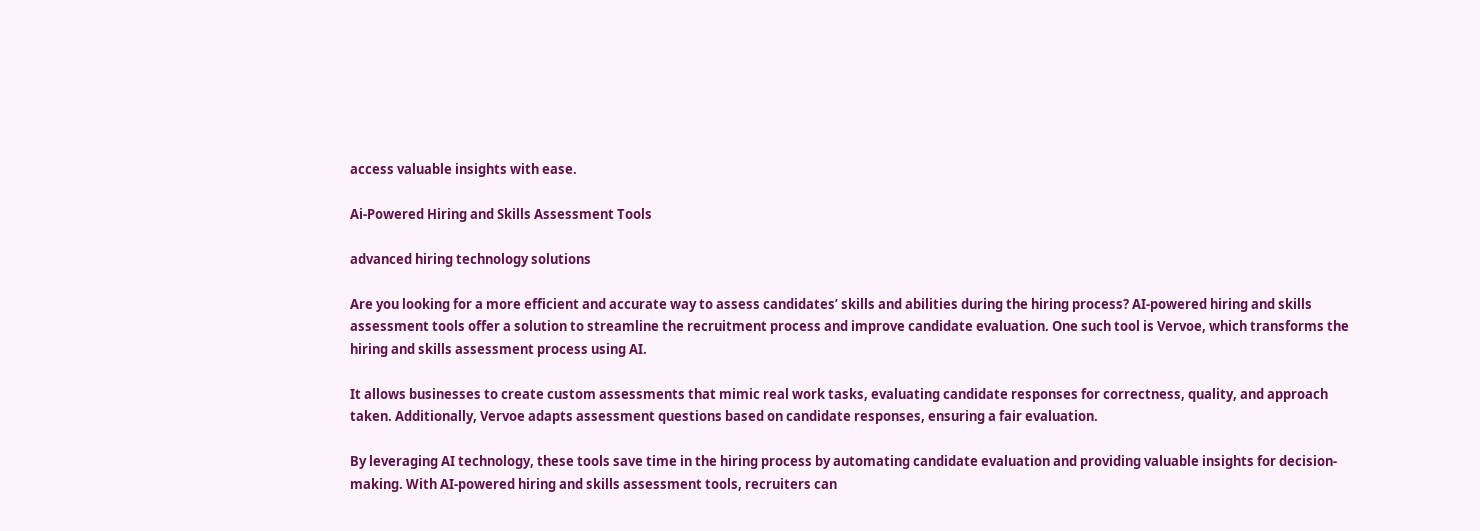access valuable insights with ease.

Ai-Powered Hiring and Skills Assessment Tools

advanced hiring technology solutions

Are you looking for a more efficient and accurate way to assess candidates’ skills and abilities during the hiring process? AI-powered hiring and skills assessment tools offer a solution to streamline the recruitment process and improve candidate evaluation. One such tool is Vervoe, which transforms the hiring and skills assessment process using AI.

It allows businesses to create custom assessments that mimic real work tasks, evaluating candidate responses for correctness, quality, and approach taken. Additionally, Vervoe adapts assessment questions based on candidate responses, ensuring a fair evaluation.

By leveraging AI technology, these tools save time in the hiring process by automating candidate evaluation and providing valuable insights for decision-making. With AI-powered hiring and skills assessment tools, recruiters can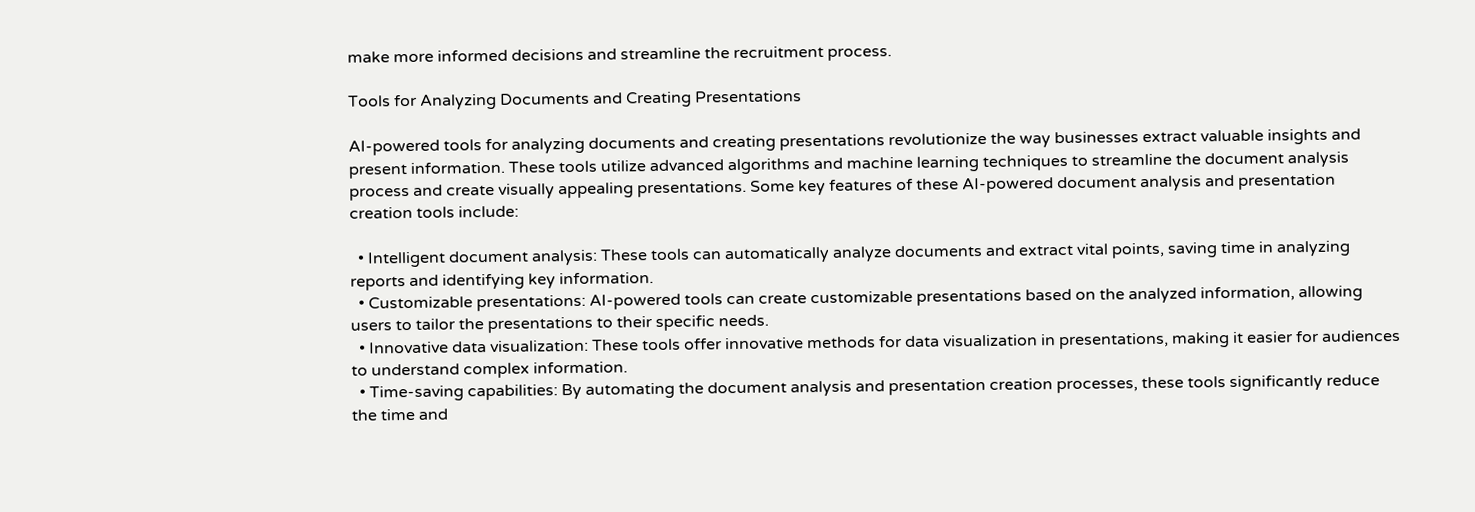make more informed decisions and streamline the recruitment process.

Tools for Analyzing Documents and Creating Presentations

AI-powered tools for analyzing documents and creating presentations revolutionize the way businesses extract valuable insights and present information. These tools utilize advanced algorithms and machine learning techniques to streamline the document analysis process and create visually appealing presentations. Some key features of these AI-powered document analysis and presentation creation tools include:

  • Intelligent document analysis: These tools can automatically analyze documents and extract vital points, saving time in analyzing reports and identifying key information.
  • Customizable presentations: AI-powered tools can create customizable presentations based on the analyzed information, allowing users to tailor the presentations to their specific needs.
  • Innovative data visualization: These tools offer innovative methods for data visualization in presentations, making it easier for audiences to understand complex information.
  • Time-saving capabilities: By automating the document analysis and presentation creation processes, these tools significantly reduce the time and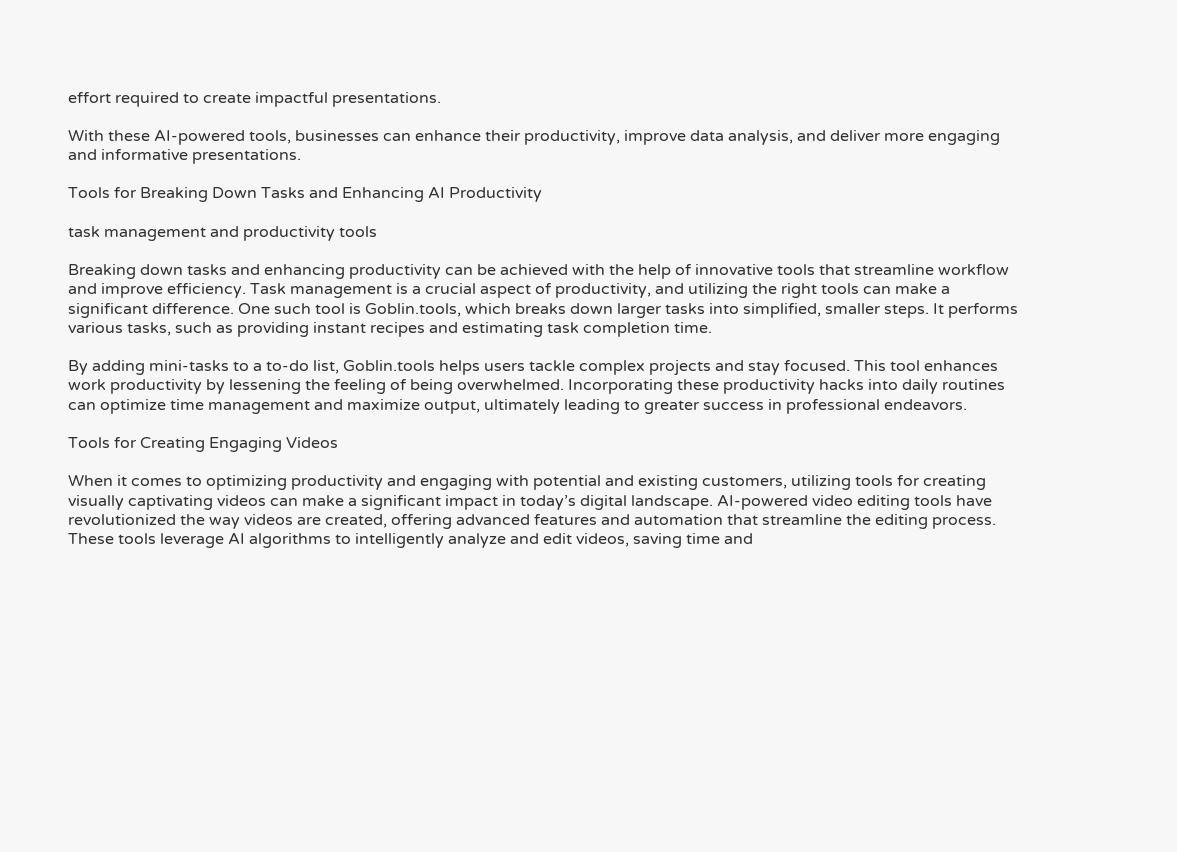effort required to create impactful presentations.

With these AI-powered tools, businesses can enhance their productivity, improve data analysis, and deliver more engaging and informative presentations.

Tools for Breaking Down Tasks and Enhancing AI Productivity

task management and productivity tools

Breaking down tasks and enhancing productivity can be achieved with the help of innovative tools that streamline workflow and improve efficiency. Task management is a crucial aspect of productivity, and utilizing the right tools can make a significant difference. One such tool is Goblin.tools, which breaks down larger tasks into simplified, smaller steps. It performs various tasks, such as providing instant recipes and estimating task completion time.

By adding mini-tasks to a to-do list, Goblin.tools helps users tackle complex projects and stay focused. This tool enhances work productivity by lessening the feeling of being overwhelmed. Incorporating these productivity hacks into daily routines can optimize time management and maximize output, ultimately leading to greater success in professional endeavors.

Tools for Creating Engaging Videos

When it comes to optimizing productivity and engaging with potential and existing customers, utilizing tools for creating visually captivating videos can make a significant impact in today’s digital landscape. AI-powered video editing tools have revolutionized the way videos are created, offering advanced features and automation that streamline the editing process. These tools leverage AI algorithms to intelligently analyze and edit videos, saving time and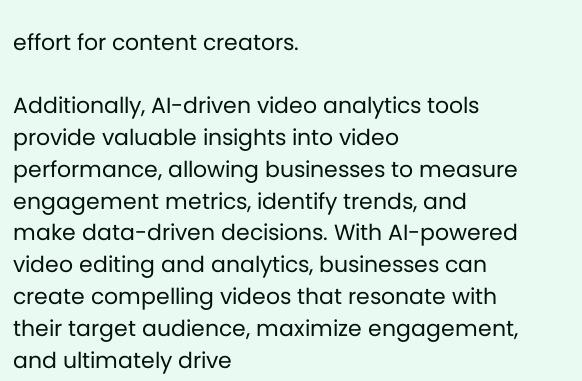effort for content creators.

Additionally, AI-driven video analytics tools provide valuable insights into video performance, allowing businesses to measure engagement metrics, identify trends, and make data-driven decisions. With AI-powered video editing and analytics, businesses can create compelling videos that resonate with their target audience, maximize engagement, and ultimately drive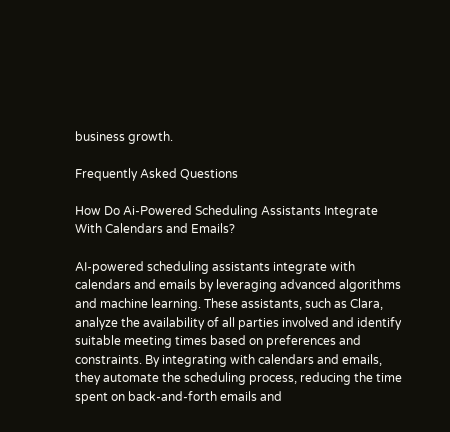business growth.

Frequently Asked Questions

How Do Ai-Powered Scheduling Assistants Integrate With Calendars and Emails?

AI-powered scheduling assistants integrate with calendars and emails by leveraging advanced algorithms and machine learning. These assistants, such as Clara, analyze the availability of all parties involved and identify suitable meeting times based on preferences and constraints. By integrating with calendars and emails, they automate the scheduling process, reducing the time spent on back-and-forth emails and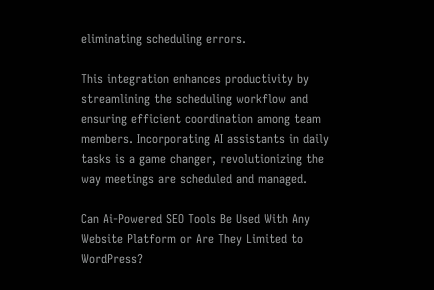eliminating scheduling errors.

This integration enhances productivity by streamlining the scheduling workflow and ensuring efficient coordination among team members. Incorporating AI assistants in daily tasks is a game changer, revolutionizing the way meetings are scheduled and managed.

Can Ai-Powered SEO Tools Be Used With Any Website Platform or Are They Limited to WordPress?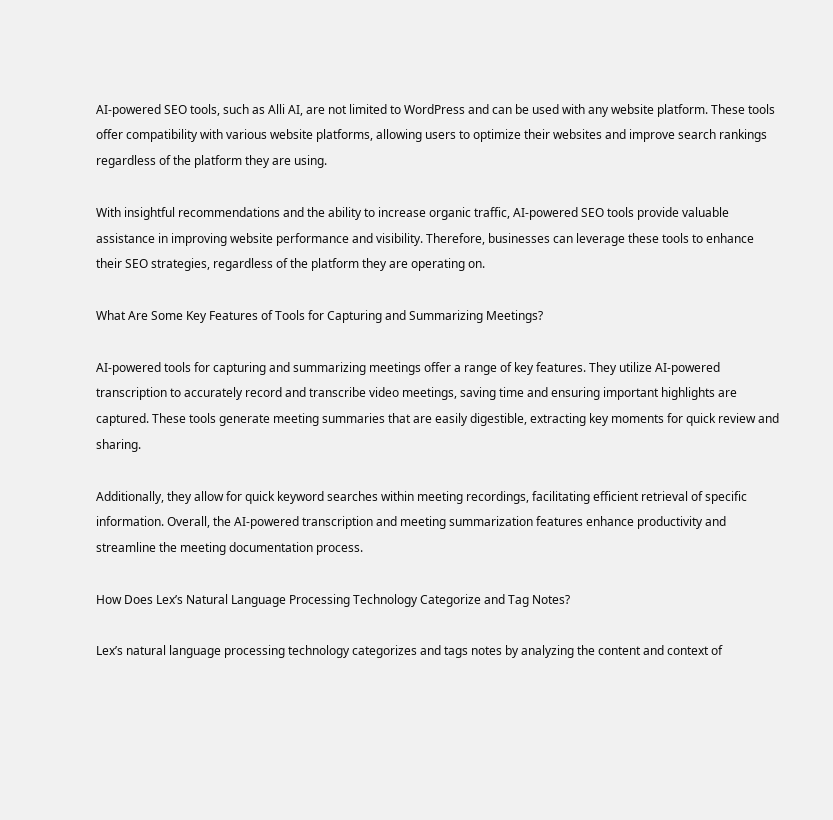AI-powered SEO tools, such as Alli AI, are not limited to WordPress and can be used with any website platform. These tools offer compatibility with various website platforms, allowing users to optimize their websites and improve search rankings regardless of the platform they are using.

With insightful recommendations and the ability to increase organic traffic, AI-powered SEO tools provide valuable assistance in improving website performance and visibility. Therefore, businesses can leverage these tools to enhance their SEO strategies, regardless of the platform they are operating on.

What Are Some Key Features of Tools for Capturing and Summarizing Meetings?

AI-powered tools for capturing and summarizing meetings offer a range of key features. They utilize AI-powered transcription to accurately record and transcribe video meetings, saving time and ensuring important highlights are captured. These tools generate meeting summaries that are easily digestible, extracting key moments for quick review and sharing.

Additionally, they allow for quick keyword searches within meeting recordings, facilitating efficient retrieval of specific information. Overall, the AI-powered transcription and meeting summarization features enhance productivity and streamline the meeting documentation process.

How Does Lex’s Natural Language Processing Technology Categorize and Tag Notes?

Lex’s natural language processing technology categorizes and tags notes by analyzing the content and context of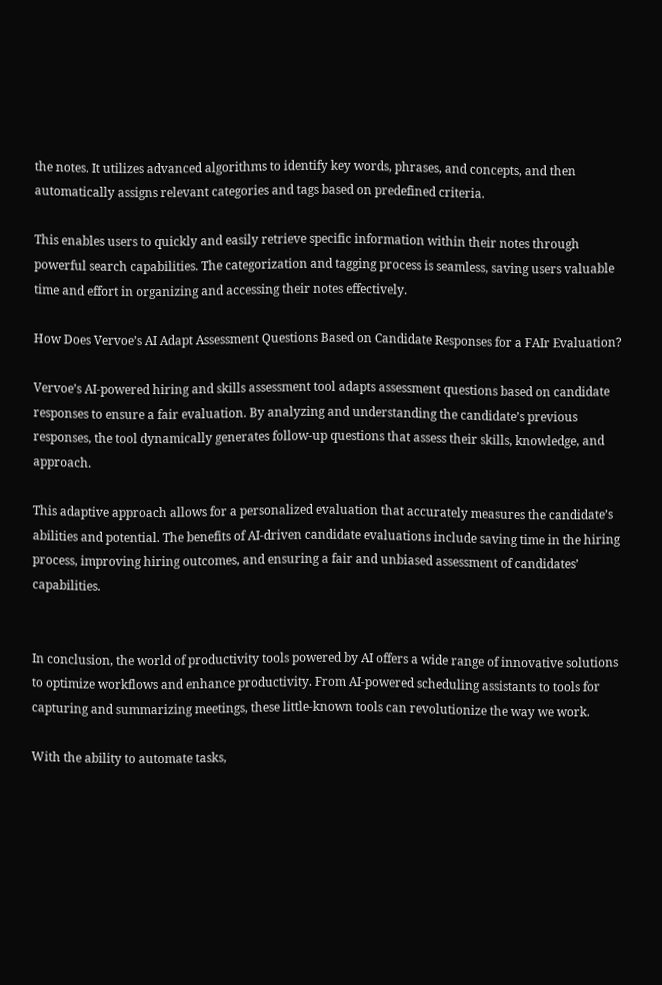the notes. It utilizes advanced algorithms to identify key words, phrases, and concepts, and then automatically assigns relevant categories and tags based on predefined criteria.

This enables users to quickly and easily retrieve specific information within their notes through powerful search capabilities. The categorization and tagging process is seamless, saving users valuable time and effort in organizing and accessing their notes effectively.

How Does Vervoe’s AI Adapt Assessment Questions Based on Candidate Responses for a FAIr Evaluation?

Vervoe’s AI-powered hiring and skills assessment tool adapts assessment questions based on candidate responses to ensure a fair evaluation. By analyzing and understanding the candidate’s previous responses, the tool dynamically generates follow-up questions that assess their skills, knowledge, and approach.

This adaptive approach allows for a personalized evaluation that accurately measures the candidate’s abilities and potential. The benefits of AI-driven candidate evaluations include saving time in the hiring process, improving hiring outcomes, and ensuring a fair and unbiased assessment of candidates’ capabilities.


In conclusion, the world of productivity tools powered by AI offers a wide range of innovative solutions to optimize workflows and enhance productivity. From AI-powered scheduling assistants to tools for capturing and summarizing meetings, these little-known tools can revolutionize the way we work.

With the ability to automate tasks,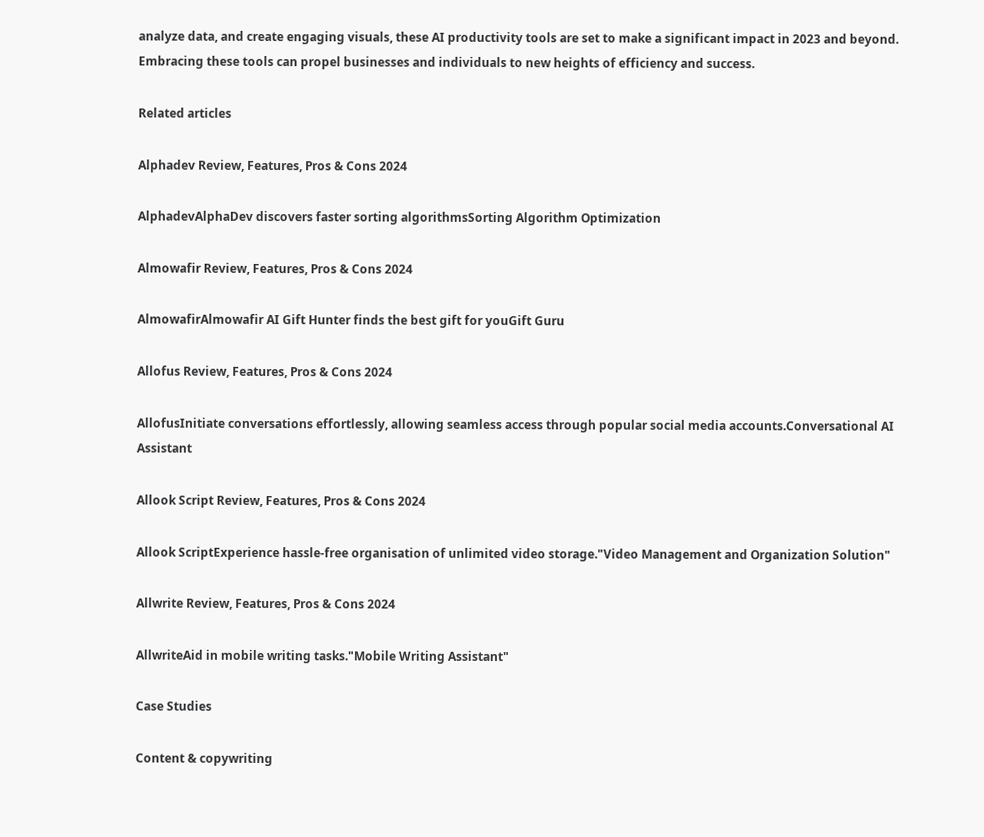analyze data, and create engaging visuals, these AI productivity tools are set to make a significant impact in 2023 and beyond. Embracing these tools can propel businesses and individuals to new heights of efficiency and success.

Related articles

Alphadev Review, Features, Pros & Cons 2024

AlphadevAlphaDev discovers faster sorting algorithmsSorting Algorithm Optimization

Almowafir Review, Features, Pros & Cons 2024

AlmowafirAlmowafir AI Gift Hunter finds the best gift for youGift Guru

Allofus Review, Features, Pros & Cons 2024

AllofusInitiate conversations effortlessly, allowing seamless access through popular social media accounts.Conversational AI Assistant

Allook Script Review, Features, Pros & Cons 2024

Allook ScriptExperience hassle-free organisation of unlimited video storage."Video Management and Organization Solution"

Allwrite Review, Features, Pros & Cons 2024

AllwriteAid in mobile writing tasks."Mobile Writing Assistant"

Case Studies

Content & copywriting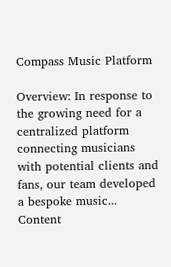Compass Music Platform

Overview: In response to the growing need for a centralized platform connecting musicians with potential clients and fans, our team developed a bespoke music...
Content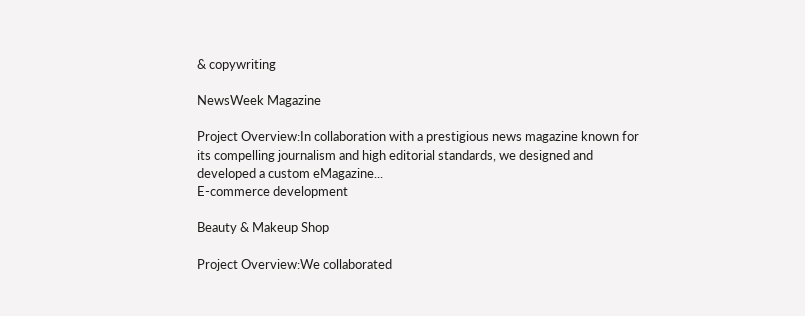& copywriting

NewsWeek Magazine

Project Overview:In collaboration with a prestigious news magazine known for its compelling journalism and high editorial standards, we designed and developed a custom eMagazine...
E-commerce development

Beauty & Makeup Shop

Project Overview:We collaborated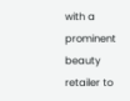with a prominent beauty retailer to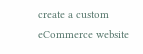create a custom eCommerce website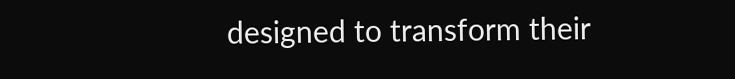designed to transform their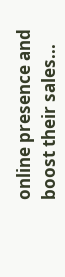online presence and boost their sales...